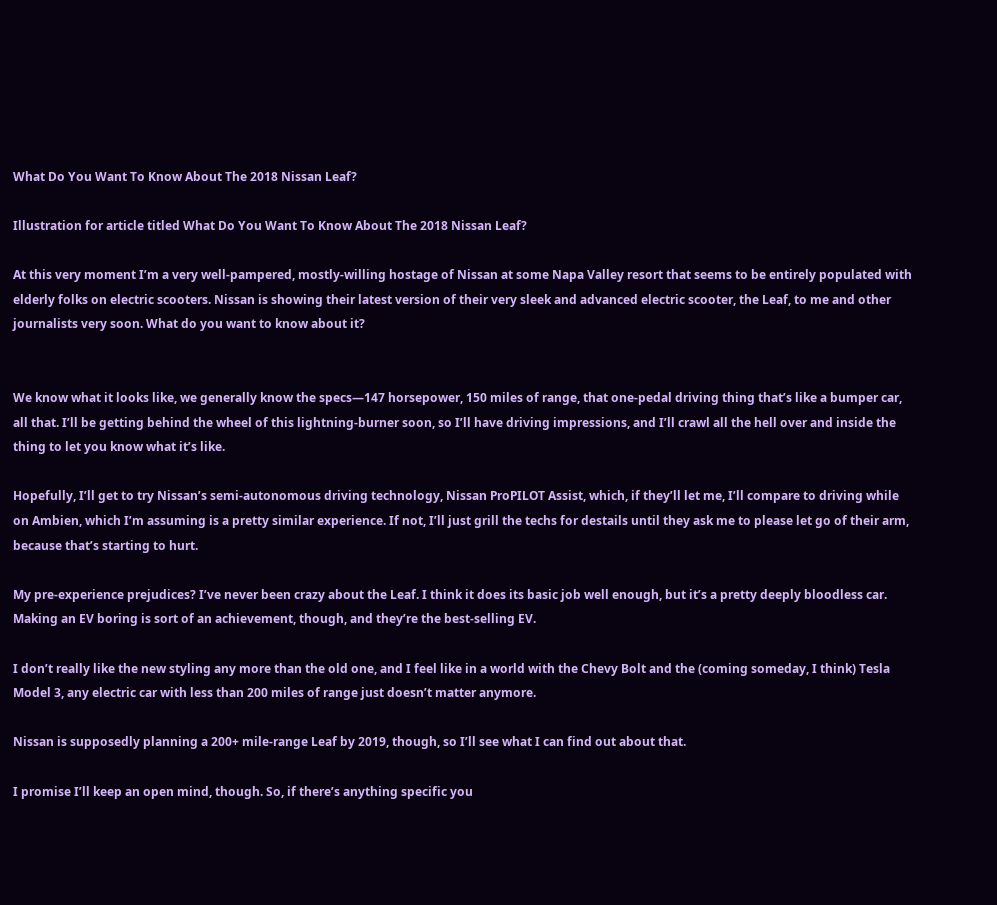What Do You Want To Know About The 2018 Nissan Leaf?

Illustration for article titled What Do You Want To Know About The 2018 Nissan Leaf?

At this very moment I’m a very well-pampered, mostly-willing hostage of Nissan at some Napa Valley resort that seems to be entirely populated with elderly folks on electric scooters. Nissan is showing their latest version of their very sleek and advanced electric scooter, the Leaf, to me and other journalists very soon. What do you want to know about it?


We know what it looks like, we generally know the specs—147 horsepower, 150 miles of range, that one-pedal driving thing that’s like a bumper car, all that. I’ll be getting behind the wheel of this lightning-burner soon, so I’ll have driving impressions, and I’ll crawl all the hell over and inside the thing to let you know what it’s like.

Hopefully, I’ll get to try Nissan’s semi-autonomous driving technology, Nissan ProPILOT Assist, which, if they’ll let me, I’ll compare to driving while on Ambien, which I’m assuming is a pretty similar experience. If not, I’ll just grill the techs for destails until they ask me to please let go of their arm, because that’s starting to hurt.

My pre-experience prejudices? I’ve never been crazy about the Leaf. I think it does its basic job well enough, but it’s a pretty deeply bloodless car. Making an EV boring is sort of an achievement, though, and they’re the best-selling EV.

I don’t really like the new styling any more than the old one, and I feel like in a world with the Chevy Bolt and the (coming someday, I think) Tesla Model 3, any electric car with less than 200 miles of range just doesn’t matter anymore.

Nissan is supposedly planning a 200+ mile-range Leaf by 2019, though, so I’ll see what I can find out about that.

I promise I’ll keep an open mind, though. So, if there’s anything specific you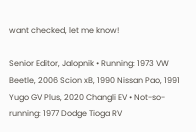want checked, let me know!

Senior Editor, Jalopnik • Running: 1973 VW Beetle, 2006 Scion xB, 1990 Nissan Pao, 1991 Yugo GV Plus, 2020 Changli EV • Not-so-running: 1977 Dodge Tioga RV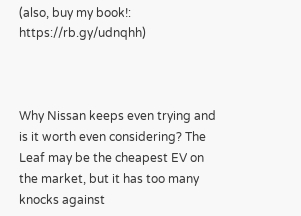(also, buy my book!: https://rb.gy/udnqhh)



Why Nissan keeps even trying and is it worth even considering? The Leaf may be the cheapest EV on the market, but it has too many knocks against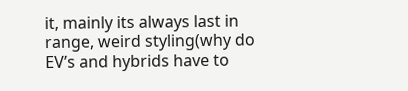it, mainly its always last in range, weird styling(why do EV’s and hybrids have to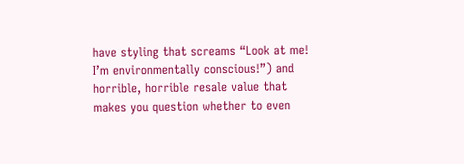have styling that screams “Look at me! I’m environmentally conscious!”) and horrible, horrible resale value that makes you question whether to even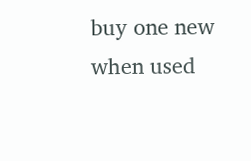buy one new when used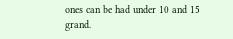ones can be had under 10 and 15 grand.